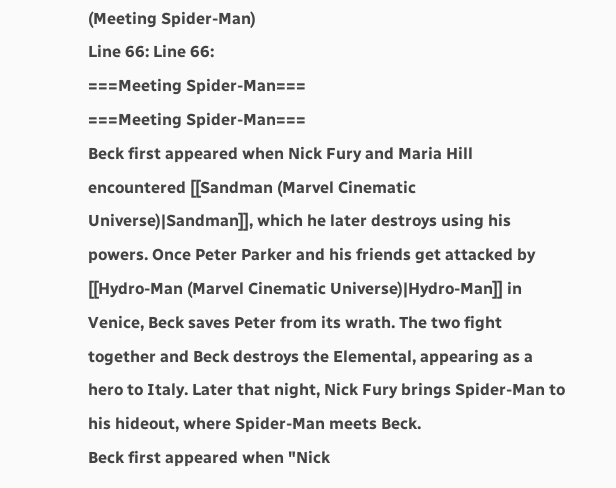(Meeting Spider-Man)
Line 66: Line 66:
===Meeting Spider-Man===
===Meeting Spider-Man===
Beck first appeared when Nick Fury and Maria Hill encountered [[Sandman (Marvel Cinematic Universe)|Sandman]], which he later destroys using his powers. Once Peter Parker and his friends get attacked by [[Hydro-Man (Marvel Cinematic Universe)|Hydro-Man]] in Venice, Beck saves Peter from its wrath. The two fight together and Beck destroys the Elemental, appearing as a hero to Italy. Later that night, Nick Fury brings Spider-Man to his hideout, where Spider-Man meets Beck.
Beck first appeared when "Nick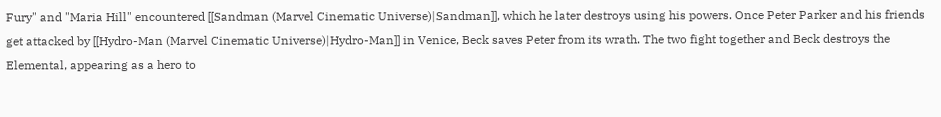Fury" and "Maria Hill" encountered [[Sandman (Marvel Cinematic Universe)|Sandman]], which he later destroys using his powers. Once Peter Parker and his friends get attacked by [[Hydro-Man (Marvel Cinematic Universe)|Hydro-Man]] in Venice, Beck saves Peter from its wrath. The two fight together and Beck destroys the Elemental, appearing as a hero to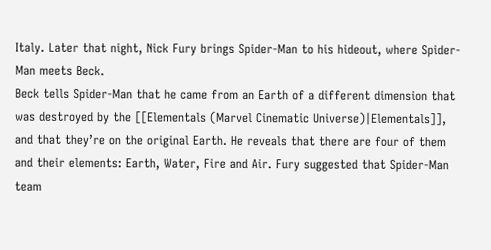Italy. Later that night, Nick Fury brings Spider-Man to his hideout, where Spider-Man meets Beck.
Beck tells Spider-Man that he came from an Earth of a different dimension that was destroyed by the [[Elementals (Marvel Cinematic Universe)|Elementals]], and that they’re on the original Earth. He reveals that there are four of them and their elements: Earth, Water, Fire and Air. Fury suggested that Spider-Man team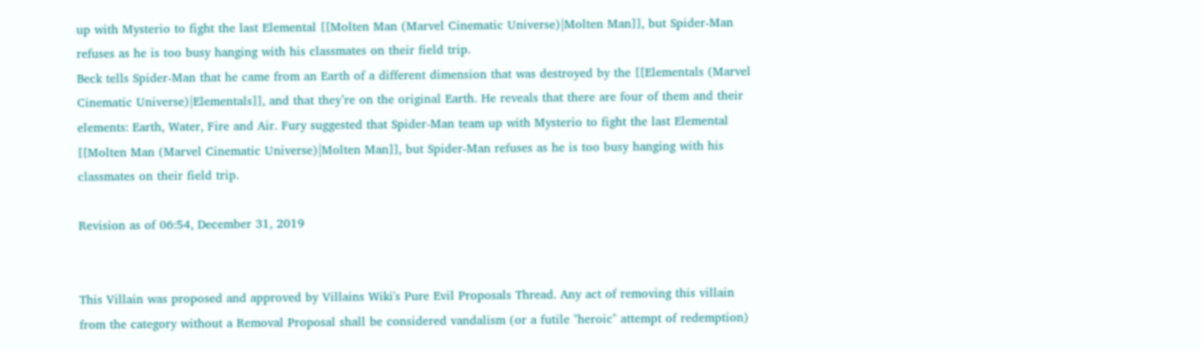up with Mysterio to fight the last Elemental [[Molten Man (Marvel Cinematic Universe)|Molten Man]], but Spider-Man refuses as he is too busy hanging with his classmates on their field trip.
Beck tells Spider-Man that he came from an Earth of a different dimension that was destroyed by the [[Elementals (Marvel Cinematic Universe)|Elementals]], and that they’re on the original Earth. He reveals that there are four of them and their elements: Earth, Water, Fire and Air. Fury suggested that Spider-Man team up with Mysterio to fight the last Elemental [[Molten Man (Marvel Cinematic Universe)|Molten Man]], but Spider-Man refuses as he is too busy hanging with his classmates on their field trip.

Revision as of 06:54, December 31, 2019


This Villain was proposed and approved by Villains Wiki's Pure Evil Proposals Thread. Any act of removing this villain from the category without a Removal Proposal shall be considered vandalism (or a futile "heroic" attempt of redemption)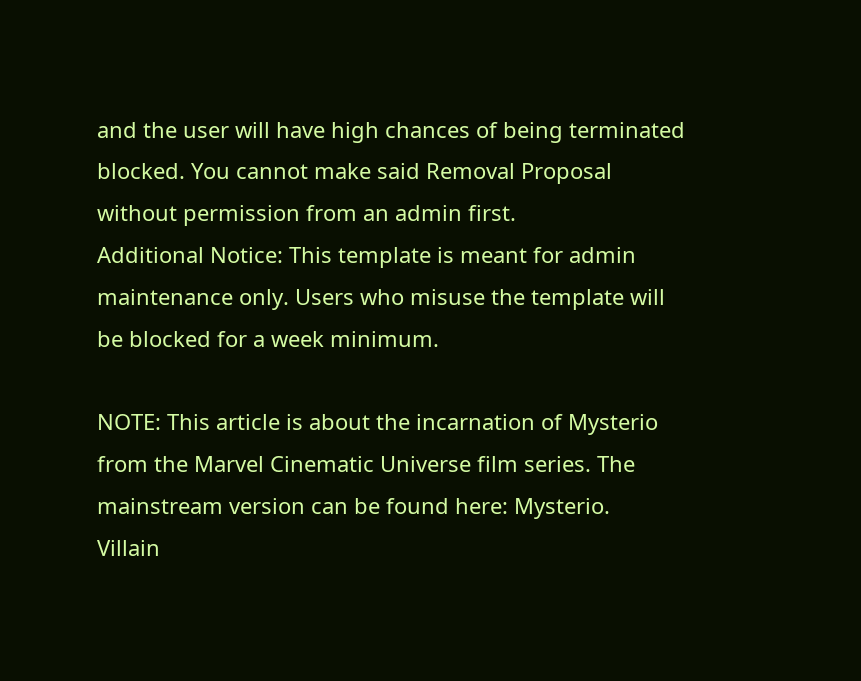and the user will have high chances of being terminated blocked. You cannot make said Removal Proposal without permission from an admin first.
Additional Notice: This template is meant for admin maintenance only. Users who misuse the template will be blocked for a week minimum.

NOTE: This article is about the incarnation of Mysterio from the Marvel Cinematic Universe film series. The mainstream version can be found here: Mysterio.
Villain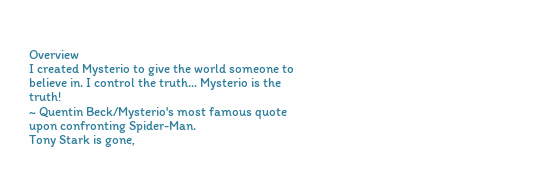Overview
I created Mysterio to give the world someone to believe in. I control the truth... Mysterio is the truth!
~ Quentin Beck/Mysterio's most famous quote upon confronting Spider-Man.
Tony Stark is gone,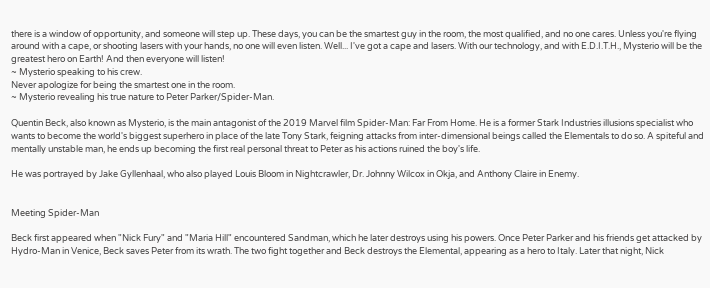there is a window of opportunity, and someone will step up. These days, you can be the smartest guy in the room, the most qualified, and no one cares. Unless you're flying around with a cape, or shooting lasers with your hands, no one will even listen. Well... I've got a cape and lasers. With our technology, and with E.D.I.T.H., Mysterio will be the greatest hero on Earth! And then everyone will listen!
~ Mysterio speaking to his crew.
Never apologize for being the smartest one in the room.
~ Mysterio revealing his true nature to Peter Parker/Spider-Man.

Quentin Beck, also known as Mysterio, is the main antagonist of the 2019 Marvel film Spider-Man: Far From Home. He is a former Stark Industries illusions specialist who wants to become the world's biggest superhero in place of the late Tony Stark, feigning attacks from inter-dimensional beings called the Elementals to do so. A spiteful and mentally unstable man, he ends up becoming the first real personal threat to Peter as his actions ruined the boy's life.

He was portrayed by Jake Gyllenhaal, who also played Louis Bloom in Nightcrawler, Dr. Johnny Wilcox in Okja, and Anthony Claire in Enemy.


Meeting Spider-Man

Beck first appeared when "Nick Fury" and "Maria Hill" encountered Sandman, which he later destroys using his powers. Once Peter Parker and his friends get attacked by Hydro-Man in Venice, Beck saves Peter from its wrath. The two fight together and Beck destroys the Elemental, appearing as a hero to Italy. Later that night, Nick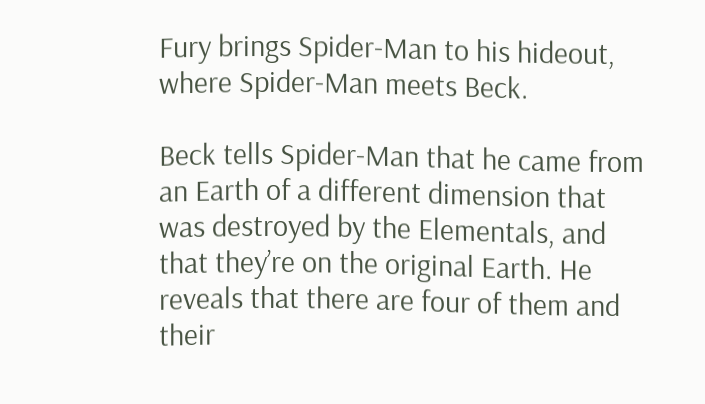Fury brings Spider-Man to his hideout, where Spider-Man meets Beck.

Beck tells Spider-Man that he came from an Earth of a different dimension that was destroyed by the Elementals, and that they’re on the original Earth. He reveals that there are four of them and their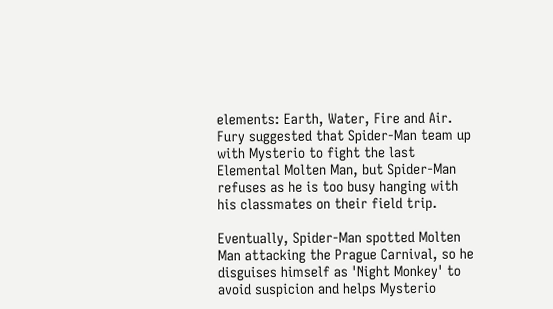elements: Earth, Water, Fire and Air. Fury suggested that Spider-Man team up with Mysterio to fight the last Elemental Molten Man, but Spider-Man refuses as he is too busy hanging with his classmates on their field trip.

Eventually, Spider-Man spotted Molten Man attacking the Prague Carnival, so he disguises himself as 'Night Monkey' to avoid suspicion and helps Mysterio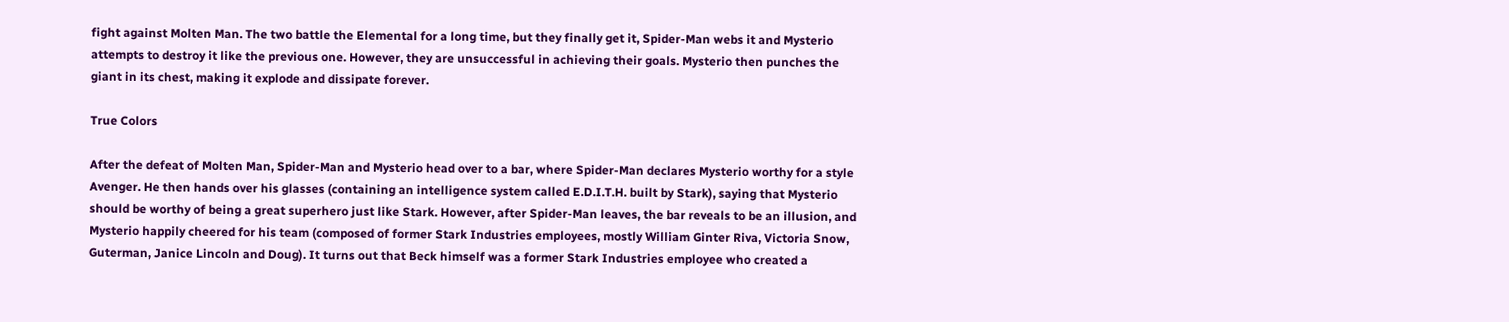fight against Molten Man. The two battle the Elemental for a long time, but they finally get it, Spider-Man webs it and Mysterio attempts to destroy it like the previous one. However, they are unsuccessful in achieving their goals. Mysterio then punches the giant in its chest, making it explode and dissipate forever.

True Colors

After the defeat of Molten Man, Spider-Man and Mysterio head over to a bar, where Spider-Man declares Mysterio worthy for a style Avenger. He then hands over his glasses (containing an intelligence system called E.D.I.T.H. built by Stark), saying that Mysterio should be worthy of being a great superhero just like Stark. However, after Spider-Man leaves, the bar reveals to be an illusion, and Mysterio happily cheered for his team (composed of former Stark Industries employees, mostly William Ginter Riva, Victoria Snow, Guterman, Janice Lincoln and Doug). It turns out that Beck himself was a former Stark Industries employee who created a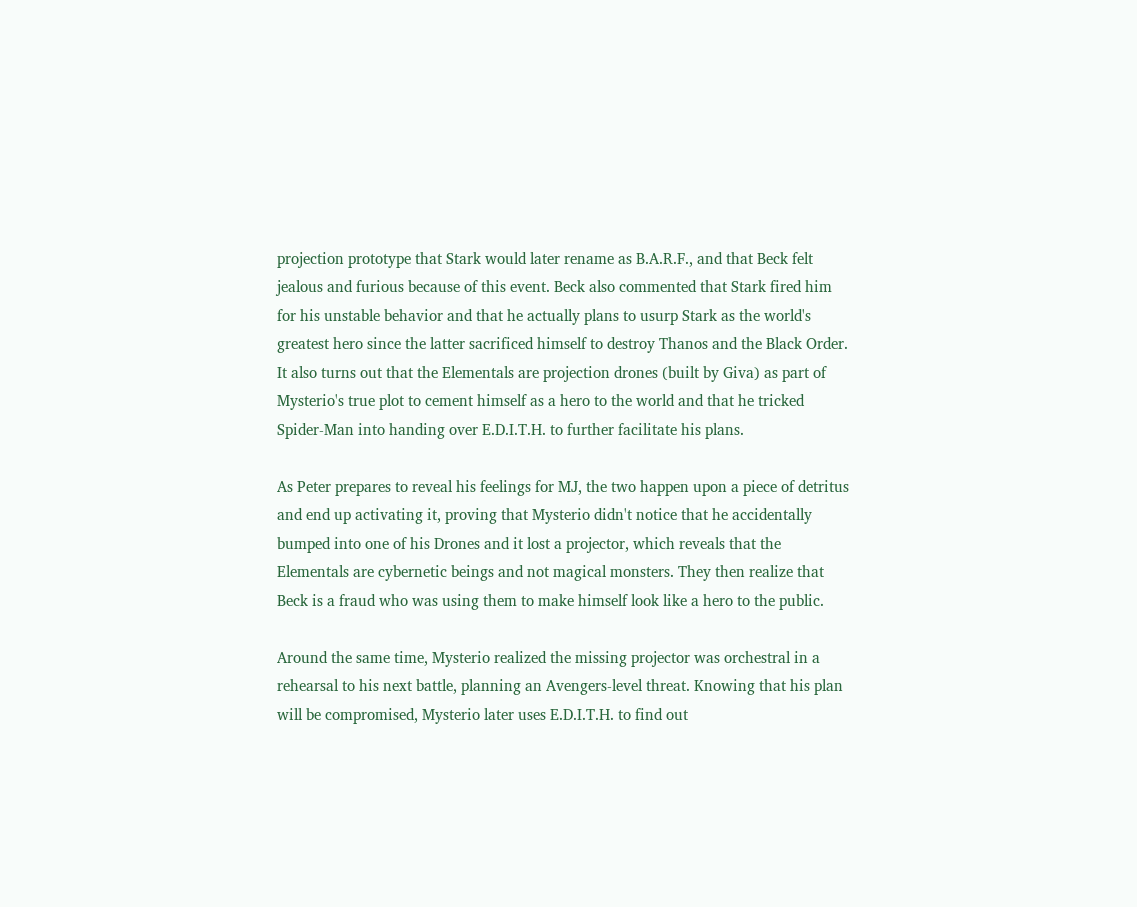projection prototype that Stark would later rename as B.A.R.F., and that Beck felt jealous and furious because of this event. Beck also commented that Stark fired him for his unstable behavior and that he actually plans to usurp Stark as the world's greatest hero since the latter sacrificed himself to destroy Thanos and the Black Order. It also turns out that the Elementals are projection drones (built by Giva) as part of Mysterio's true plot to cement himself as a hero to the world and that he tricked Spider-Man into handing over E.D.I.T.H. to further facilitate his plans.

As Peter prepares to reveal his feelings for MJ, the two happen upon a piece of detritus and end up activating it, proving that Mysterio didn't notice that he accidentally bumped into one of his Drones and it lost a projector, which reveals that the Elementals are cybernetic beings and not magical monsters. They then realize that Beck is a fraud who was using them to make himself look like a hero to the public.

Around the same time, Mysterio realized the missing projector was orchestral in a rehearsal to his next battle, planning an Avengers-level threat. Knowing that his plan will be compromised, Mysterio later uses E.D.I.T.H. to find out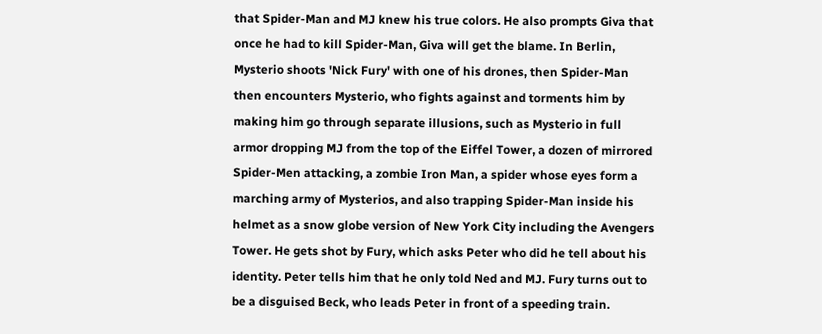that Spider-Man and MJ knew his true colors. He also prompts Giva that once he had to kill Spider-Man, Giva will get the blame. In Berlin, Mysterio shoots 'Nick Fury' with one of his drones, then Spider-Man then encounters Mysterio, who fights against and torments him by making him go through separate illusions, such as Mysterio in full armor dropping MJ from the top of the Eiffel Tower, a dozen of mirrored Spider-Men attacking, a zombie Iron Man, a spider whose eyes form a marching army of Mysterios, and also trapping Spider-Man inside his helmet as a snow globe version of New York City including the Avengers Tower. He gets shot by Fury, which asks Peter who did he tell about his identity. Peter tells him that he only told Ned and MJ. Fury turns out to be a disguised Beck, who leads Peter in front of a speeding train.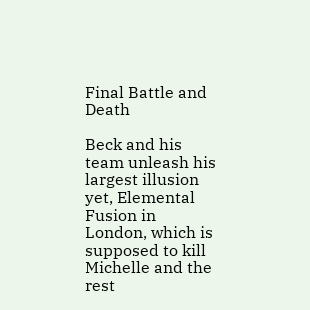Final Battle and Death

Beck and his team unleash his largest illusion yet, Elemental Fusion in London, which is supposed to kill Michelle and the rest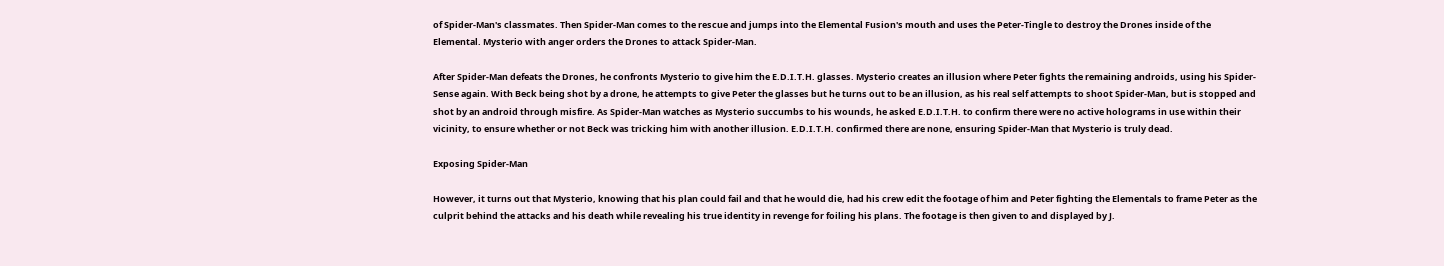of Spider-Man's classmates. Then Spider-Man comes to the rescue and jumps into the Elemental Fusion's mouth and uses the Peter-Tingle to destroy the Drones inside of the Elemental. Mysterio with anger orders the Drones to attack Spider-Man.

After Spider-Man defeats the Drones, he confronts Mysterio to give him the E.D.I.T.H. glasses. Mysterio creates an illusion where Peter fights the remaining androids, using his Spider-Sense again. With Beck being shot by a drone, he attempts to give Peter the glasses but he turns out to be an illusion, as his real self attempts to shoot Spider-Man, but is stopped and shot by an android through misfire. As Spider-Man watches as Mysterio succumbs to his wounds, he asked E.D.I.T.H. to confirm there were no active holograms in use within their vicinity, to ensure whether or not Beck was tricking him with another illusion. E.D.I.T.H. confirmed there are none, ensuring Spider-Man that Mysterio is truly dead.

Exposing Spider-Man

However, it turns out that Mysterio, knowing that his plan could fail and that he would die, had his crew edit the footage of him and Peter fighting the Elementals to frame Peter as the culprit behind the attacks and his death while revealing his true identity in revenge for foiling his plans. The footage is then given to and displayed by J.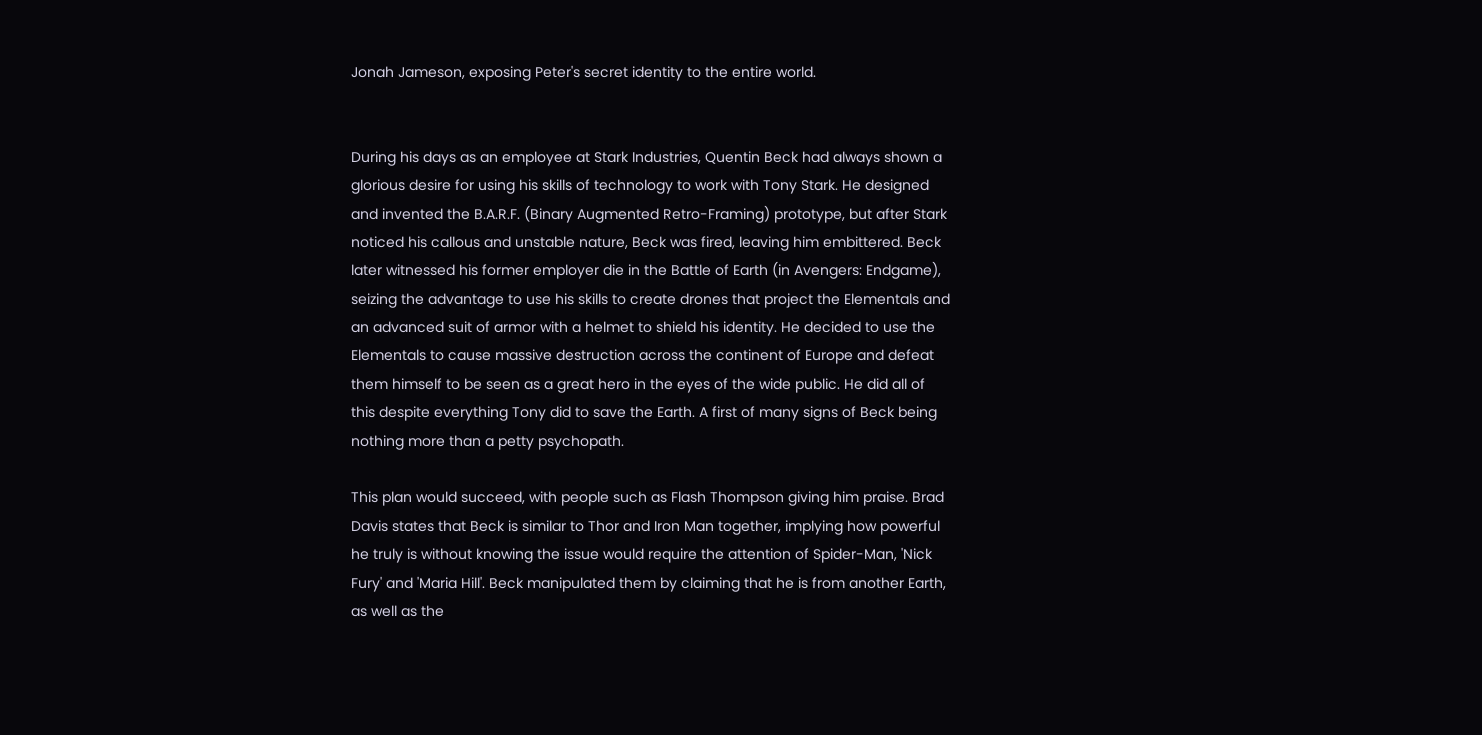Jonah Jameson, exposing Peter's secret identity to the entire world.


During his days as an employee at Stark Industries, Quentin Beck had always shown a glorious desire for using his skills of technology to work with Tony Stark. He designed and invented the B.A.R.F. (Binary Augmented Retro-Framing) prototype, but after Stark noticed his callous and unstable nature, Beck was fired, leaving him embittered. Beck later witnessed his former employer die in the Battle of Earth (in Avengers: Endgame), seizing the advantage to use his skills to create drones that project the Elementals and an advanced suit of armor with a helmet to shield his identity. He decided to use the Elementals to cause massive destruction across the continent of Europe and defeat them himself to be seen as a great hero in the eyes of the wide public. He did all of this despite everything Tony did to save the Earth. A first of many signs of Beck being nothing more than a petty psychopath.

This plan would succeed, with people such as Flash Thompson giving him praise. Brad Davis states that Beck is similar to Thor and Iron Man together, implying how powerful he truly is without knowing the issue would require the attention of Spider-Man, 'Nick Fury' and 'Maria Hill'. Beck manipulated them by claiming that he is from another Earth, as well as the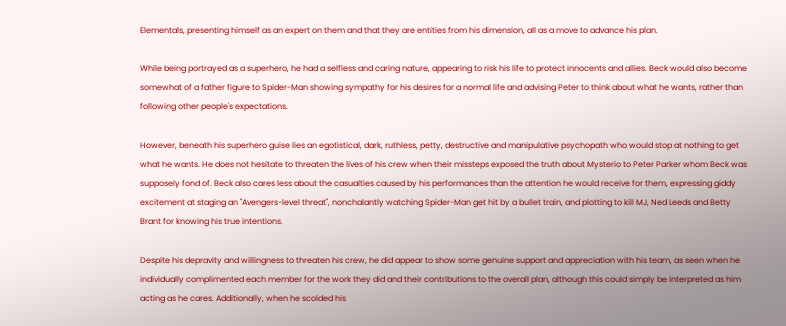Elementals, presenting himself as an expert on them and that they are entities from his dimension, all as a move to advance his plan.

While being portrayed as a superhero, he had a selfless and caring nature, appearing to risk his life to protect innocents and allies. Beck would also become somewhat of a father figure to Spider-Man showing sympathy for his desires for a normal life and advising Peter to think about what he wants, rather than following other people's expectations.

However, beneath his superhero guise lies an egotistical, dark, ruthless, petty, destructive and manipulative psychopath who would stop at nothing to get what he wants. He does not hesitate to threaten the lives of his crew when their missteps exposed the truth about Mysterio to Peter Parker whom Beck was supposely fond of. Beck also cares less about the casualties caused by his performances than the attention he would receive for them, expressing giddy excitement at staging an "Avengers-level threat", nonchalantly watching Spider-Man get hit by a bullet train, and plotting to kill MJ, Ned Leeds and Betty Brant for knowing his true intentions.

Despite his depravity and willingness to threaten his crew, he did appear to show some genuine support and appreciation with his team, as seen when he individually complimented each member for the work they did and their contributions to the overall plan, although this could simply be interpreted as him acting as he cares. Additionally, when he scolded his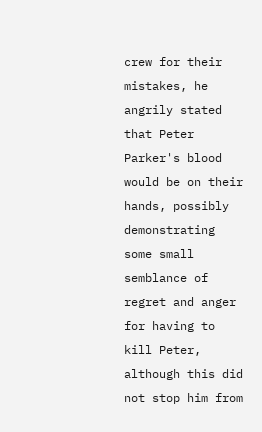crew for their mistakes, he angrily stated that Peter Parker's blood would be on their hands, possibly demonstrating some small semblance of regret and anger for having to kill Peter, although this did not stop him from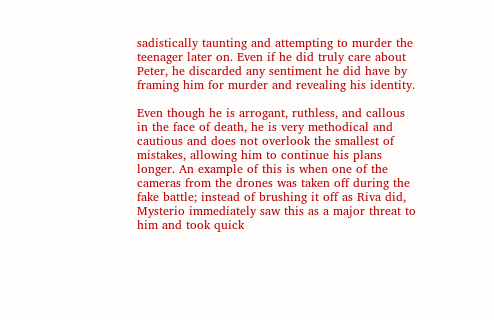sadistically taunting and attempting to murder the teenager later on. Even if he did truly care about Peter, he discarded any sentiment he did have by framing him for murder and revealing his identity.

Even though he is arrogant, ruthless, and callous in the face of death, he is very methodical and cautious and does not overlook the smallest of mistakes, allowing him to continue his plans longer. An example of this is when one of the cameras from the drones was taken off during the fake battle; instead of brushing it off as Riva did, Mysterio immediately saw this as a major threat to him and took quick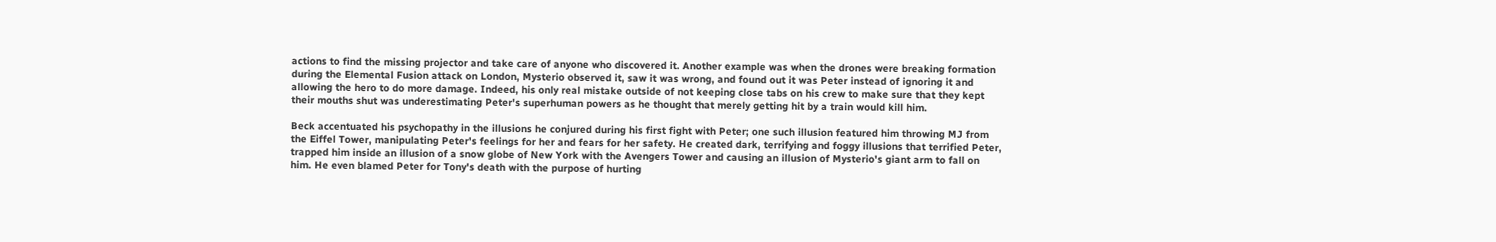actions to find the missing projector and take care of anyone who discovered it. Another example was when the drones were breaking formation during the Elemental Fusion attack on London, Mysterio observed it, saw it was wrong, and found out it was Peter instead of ignoring it and allowing the hero to do more damage. Indeed, his only real mistake outside of not keeping close tabs on his crew to make sure that they kept their mouths shut was underestimating Peter's superhuman powers as he thought that merely getting hit by a train would kill him.

Beck accentuated his psychopathy in the illusions he conjured during his first fight with Peter; one such illusion featured him throwing MJ from the Eiffel Tower, manipulating Peter's feelings for her and fears for her safety. He created dark, terrifying and foggy illusions that terrified Peter, trapped him inside an illusion of a snow globe of New York with the Avengers Tower and causing an illusion of Mysterio's giant arm to fall on him. He even blamed Peter for Tony's death with the purpose of hurting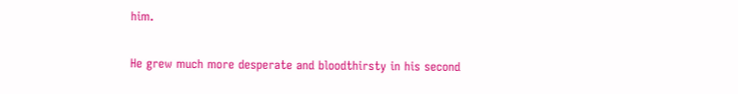him.

He grew much more desperate and bloodthirsty in his second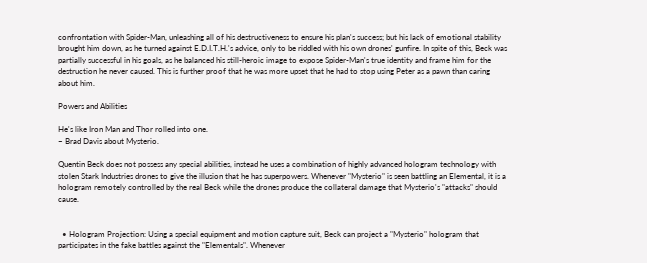confrontation with Spider-Man, unleashing all of his destructiveness to ensure his plan's success; but his lack of emotional stability brought him down, as he turned against E.D.I.T.H.'s advice, only to be riddled with his own drones' gunfire. In spite of this, Beck was partially successful in his goals, as he balanced his still-heroic image to expose Spider-Man's true identity and frame him for the destruction he never caused. This is further proof that he was more upset that he had to stop using Peter as a pawn than caring about him.

Powers and Abilities

He's like Iron Man and Thor rolled into one.
~ Brad Davis about Mysterio.

Quentin Beck does not possess any special abilities, instead he uses a combination of highly advanced hologram technology with stolen Stark Industries drones to give the illusion that he has superpowers. Whenever "Mysterio" is seen battling an Elemental, it is a hologram remotely controlled by the real Beck while the drones produce the collateral damage that Mysterio's "attacks" should cause.


  • Hologram Projection: Using a special equipment and motion capture suit, Beck can project a "Mysterio" hologram that participates in the fake battles against the "Elementals". Whenever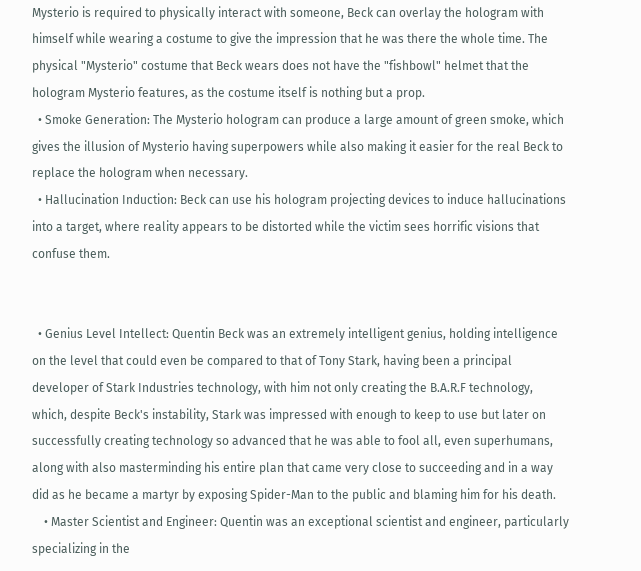Mysterio is required to physically interact with someone, Beck can overlay the hologram with himself while wearing a costume to give the impression that he was there the whole time. The physical "Mysterio" costume that Beck wears does not have the "fishbowl" helmet that the hologram Mysterio features, as the costume itself is nothing but a prop.
  • Smoke Generation: The Mysterio hologram can produce a large amount of green smoke, which gives the illusion of Mysterio having superpowers while also making it easier for the real Beck to replace the hologram when necessary.
  • Hallucination Induction: Beck can use his hologram projecting devices to induce hallucinations into a target, where reality appears to be distorted while the victim sees horrific visions that confuse them.


  • Genius Level Intellect: Quentin Beck was an extremely intelligent genius, holding intelligence on the level that could even be compared to that of Tony Stark, having been a principal developer of Stark Industries technology, with him not only creating the B.A.R.F technology, which, despite Beck's instability, Stark was impressed with enough to keep to use but later on successfully creating technology so advanced that he was able to fool all, even superhumans, along with also masterminding his entire plan that came very close to succeeding and in a way did as he became a martyr by exposing Spider-Man to the public and blaming him for his death.
    • Master Scientist and Engineer: Quentin was an exceptional scientist and engineer, particularly specializing in the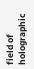field of holographic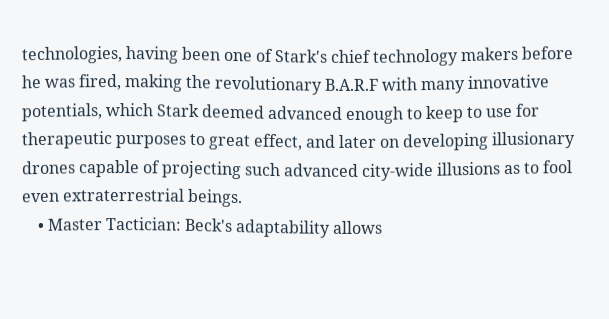technologies, having been one of Stark's chief technology makers before he was fired, making the revolutionary B.A.R.F with many innovative potentials, which Stark deemed advanced enough to keep to use for therapeutic purposes to great effect, and later on developing illusionary drones capable of projecting such advanced city-wide illusions as to fool even extraterrestrial beings.
    • Master Tactician: Beck's adaptability allows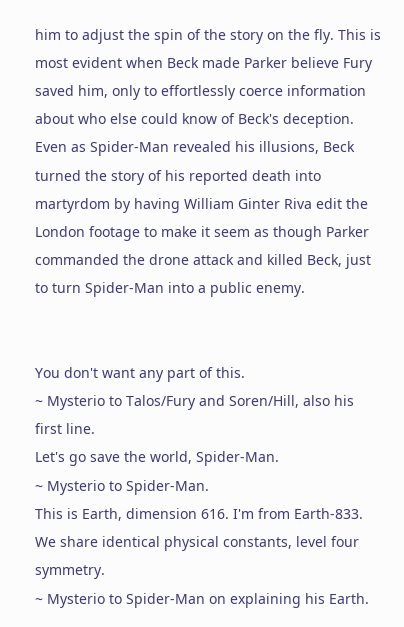him to adjust the spin of the story on the fly. This is most evident when Beck made Parker believe Fury saved him, only to effortlessly coerce information about who else could know of Beck's deception. Even as Spider-Man revealed his illusions, Beck turned the story of his reported death into martyrdom by having William Ginter Riva edit the London footage to make it seem as though Parker commanded the drone attack and killed Beck, just to turn Spider-Man into a public enemy.


You don't want any part of this.
~ Mysterio to Talos/Fury and Soren/Hill, also his first line.
Let's go save the world, Spider-Man.
~ Mysterio to Spider-Man.
This is Earth, dimension 616. I'm from Earth-833. We share identical physical constants, level four symmetry.
~ Mysterio to Spider-Man on explaining his Earth.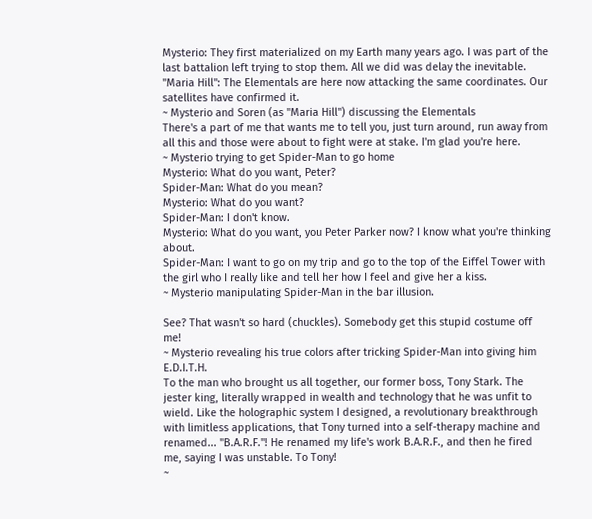Mysterio: They first materialized on my Earth many years ago. I was part of the last battalion left trying to stop them. All we did was delay the inevitable.
"Maria Hill": The Elementals are here now attacking the same coordinates. Our satellites have confirmed it.
~ Mysterio and Soren (as "Maria Hill") discussing the Elementals
There's a part of me that wants me to tell you, just turn around, run away from all this and those were about to fight were at stake. I'm glad you're here.
~ Mysterio trying to get Spider-Man to go home
Mysterio: What do you want, Peter?
Spider-Man: What do you mean?
Mysterio: What do you want?
Spider-Man: I don't know.
Mysterio: What do you want, you Peter Parker now? I know what you're thinking about.
Spider-Man: I want to go on my trip and go to the top of the Eiffel Tower with the girl who I really like and tell her how I feel and give her a kiss.
~ Mysterio manipulating Spider-Man in the bar illusion.

See? That wasn't so hard (chuckles). Somebody get this stupid costume off me!
~ Mysterio revealing his true colors after tricking Spider-Man into giving him E.D.I.T.H.
To the man who brought us all together, our former boss, Tony Stark. The jester king, literally wrapped in wealth and technology that he was unfit to wield. Like the holographic system I designed, a revolutionary breakthrough with limitless applications, that Tony turned into a self-therapy machine and renamed... "B.A.R.F."! He renamed my life's work B.A.R.F., and then he fired me, saying I was unstable. To Tony!
~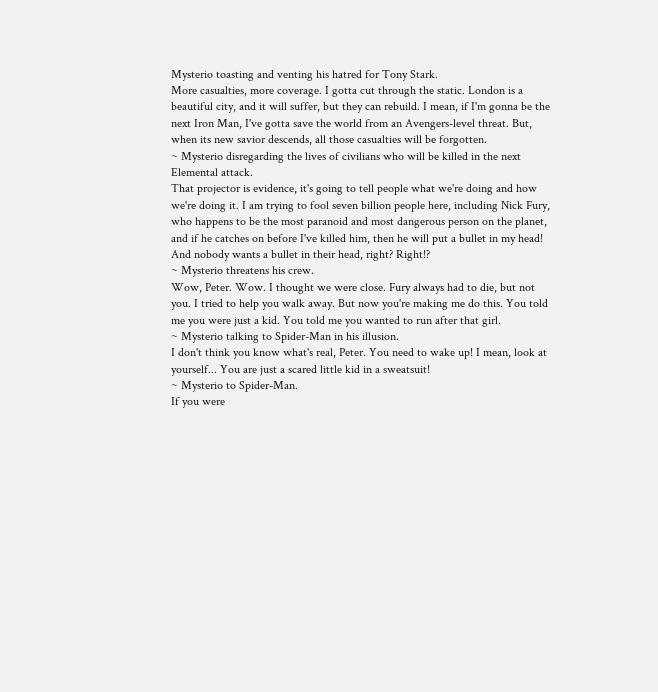Mysterio toasting and venting his hatred for Tony Stark.
More casualties, more coverage. I gotta cut through the static. London is a beautiful city, and it will suffer, but they can rebuild. I mean, if I'm gonna be the next Iron Man, I've gotta save the world from an Avengers-level threat. But, when its new savior descends, all those casualties will be forgotten.
~ Mysterio disregarding the lives of civilians who will be killed in the next Elemental attack.
That projector is evidence, it's going to tell people what we're doing and how we're doing it. I am trying to fool seven billion people here, including Nick Fury, who happens to be the most paranoid and most dangerous person on the planet, and if he catches on before I've killed him, then he will put a bullet in my head! And nobody wants a bullet in their head, right? Right!?
~ Mysterio threatens his crew.
Wow, Peter. Wow. I thought we were close. Fury always had to die, but not you. I tried to help you walk away. But now you're making me do this. You told me you were just a kid. You told me you wanted to run after that girl.
~ Mysterio talking to Spider-Man in his illusion.
I don't think you know what's real, Peter. You need to wake up! I mean, look at yourself... You are just a scared little kid in a sweatsuit!
~ Mysterio to Spider-Man.
If you were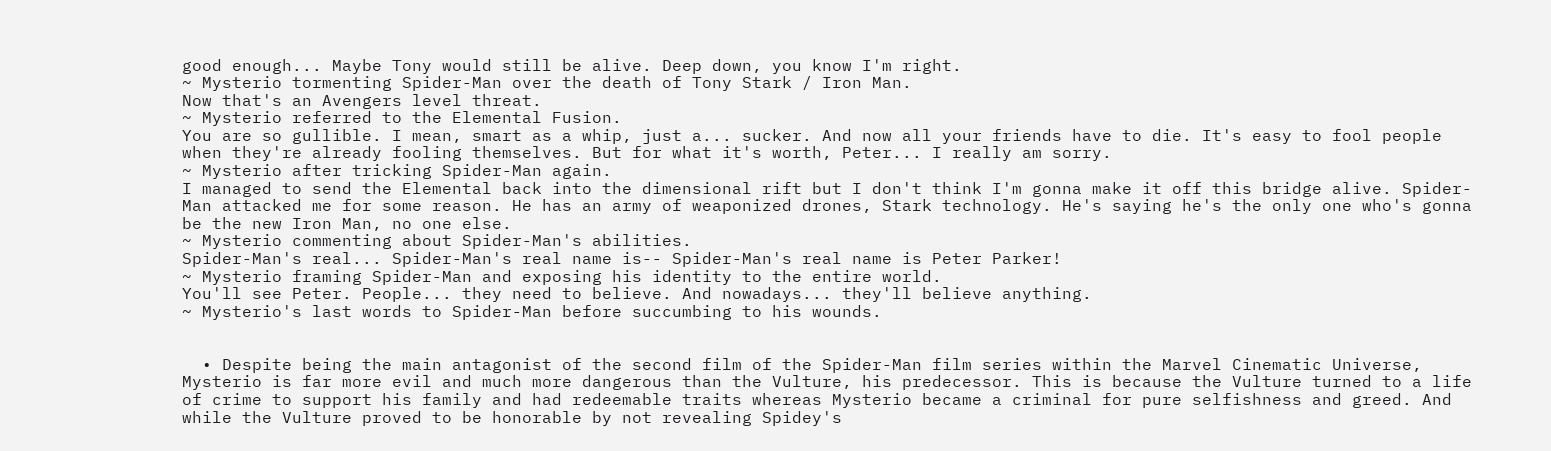good enough... Maybe Tony would still be alive. Deep down, you know I'm right.
~ Mysterio tormenting Spider-Man over the death of Tony Stark / Iron Man.
Now that's an Avengers level threat.
~ Mysterio referred to the Elemental Fusion.
You are so gullible. I mean, smart as a whip, just a... sucker. And now all your friends have to die. It's easy to fool people when they're already fooling themselves. But for what it's worth, Peter... I really am sorry.
~ Mysterio after tricking Spider-Man again.
I managed to send the Elemental back into the dimensional rift but I don't think I'm gonna make it off this bridge alive. Spider-Man attacked me for some reason. He has an army of weaponized drones, Stark technology. He's saying he's the only one who's gonna be the new Iron Man, no one else.
~ Mysterio commenting about Spider-Man's abilities.
Spider-Man's real... Spider-Man's real name is-- Spider-Man's real name is Peter Parker!
~ Mysterio framing Spider-Man and exposing his identity to the entire world.
You'll see Peter. People... they need to believe. And nowadays... they'll believe anything.
~ Mysterio's last words to Spider-Man before succumbing to his wounds.


  • Despite being the main antagonist of the second film of the Spider-Man film series within the Marvel Cinematic Universe, Mysterio is far more evil and much more dangerous than the Vulture, his predecessor. This is because the Vulture turned to a life of crime to support his family and had redeemable traits whereas Mysterio became a criminal for pure selfishness and greed. And while the Vulture proved to be honorable by not revealing Spidey's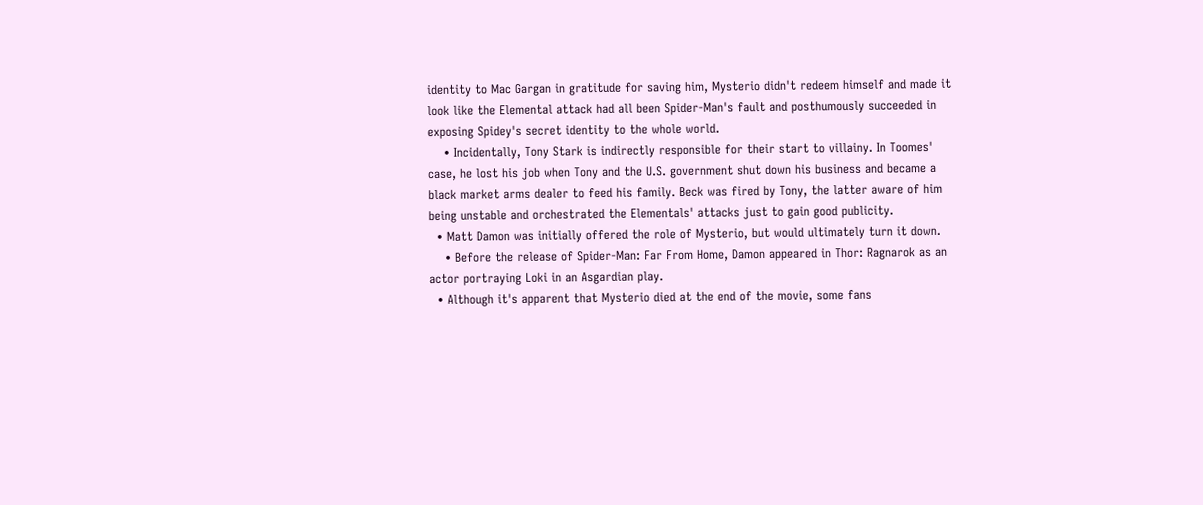identity to Mac Gargan in gratitude for saving him, Mysterio didn't redeem himself and made it look like the Elemental attack had all been Spider-Man's fault and posthumously succeeded in exposing Spidey's secret identity to the whole world.
    • Incidentally, Tony Stark is indirectly responsible for their start to villainy. In Toomes' case, he lost his job when Tony and the U.S. government shut down his business and became a black market arms dealer to feed his family. Beck was fired by Tony, the latter aware of him being unstable and orchestrated the Elementals' attacks just to gain good publicity.
  • Matt Damon was initially offered the role of Mysterio, but would ultimately turn it down.
    • Before the release of Spider-Man: Far From Home, Damon appeared in Thor: Ragnarok as an actor portraying Loki in an Asgardian play.
  • Although it's apparent that Mysterio died at the end of the movie, some fans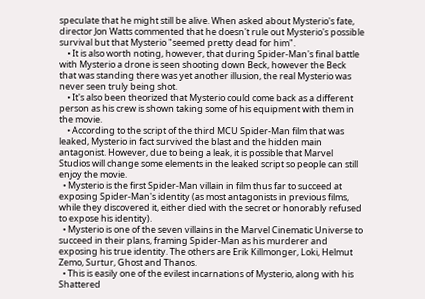speculate that he might still be alive. When asked about Mysterio's fate, director Jon Watts commented that he doesn't rule out Mysterio's possible survival but that Mysterio "seemed pretty dead for him".
    • It is also worth noting, however, that during Spider-Man's final battle with Mysterio a drone is seen shooting down Beck, however the Beck that was standing there was yet another illusion, the real Mysterio was never seen truly being shot.
    • It's also been theorized that Mysterio could come back as a different person as his crew is shown taking some of his equipment with them in the movie.
    • According to the script of the third MCU Spider-Man film that was leaked, Mysterio in fact survived the blast and the hidden main antagonist. However, due to being a leak, it is possible that Marvel Studios will change some elements in the leaked script so people can still enjoy the movie.
  • Mysterio is the first Spider-Man villain in film thus far to succeed at exposing Spider-Man's identity (as most antagonists in previous films, while they discovered it, either died with the secret or honorably refused to expose his identity).
  • Mysterio is one of the seven villains in the Marvel Cinematic Universe to succeed in their plans, framing Spider-Man as his murderer and exposing his true identity. The others are Erik Killmonger, Loki, Helmut Zemo, Surtur, Ghost and Thanos.
  • This is easily one of the evilest incarnations of Mysterio, along with his Shattered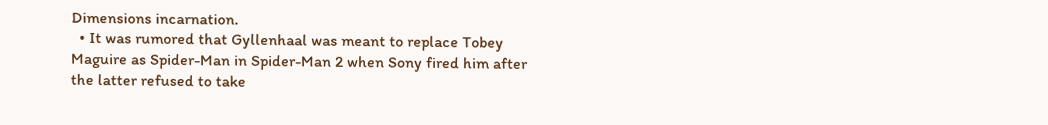Dimensions incarnation.
  • It was rumored that Gyllenhaal was meant to replace Tobey Maguire as Spider-Man in Spider-Man 2 when Sony fired him after the latter refused to take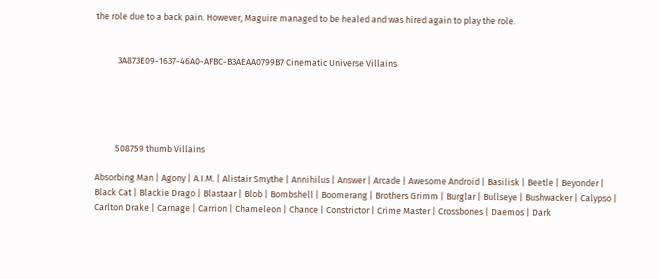the role due to a back pain. However, Maguire managed to be healed and was hired again to play the role.


           3A873E09-1637-46A0-AFBC-B3AEAA0799B7 Cinematic Universe Villains





          508759 thumb Villains

Absorbing Man | Agony | A.I.M. | Alistair Smythe | Annihilus | Answer | Arcade | Awesome Android | Basilisk | Beetle | Beyonder | Black Cat | Blackie Drago | Blastaar | Blob | Bombshell | Boomerang | Brothers Grimm | Burglar | Bullseye | Bushwacker | Calypso | Carlton Drake | Carnage | Carrion | Chameleon | Chance | Constrictor | Crime Master | Crossbones | Daemos | Dark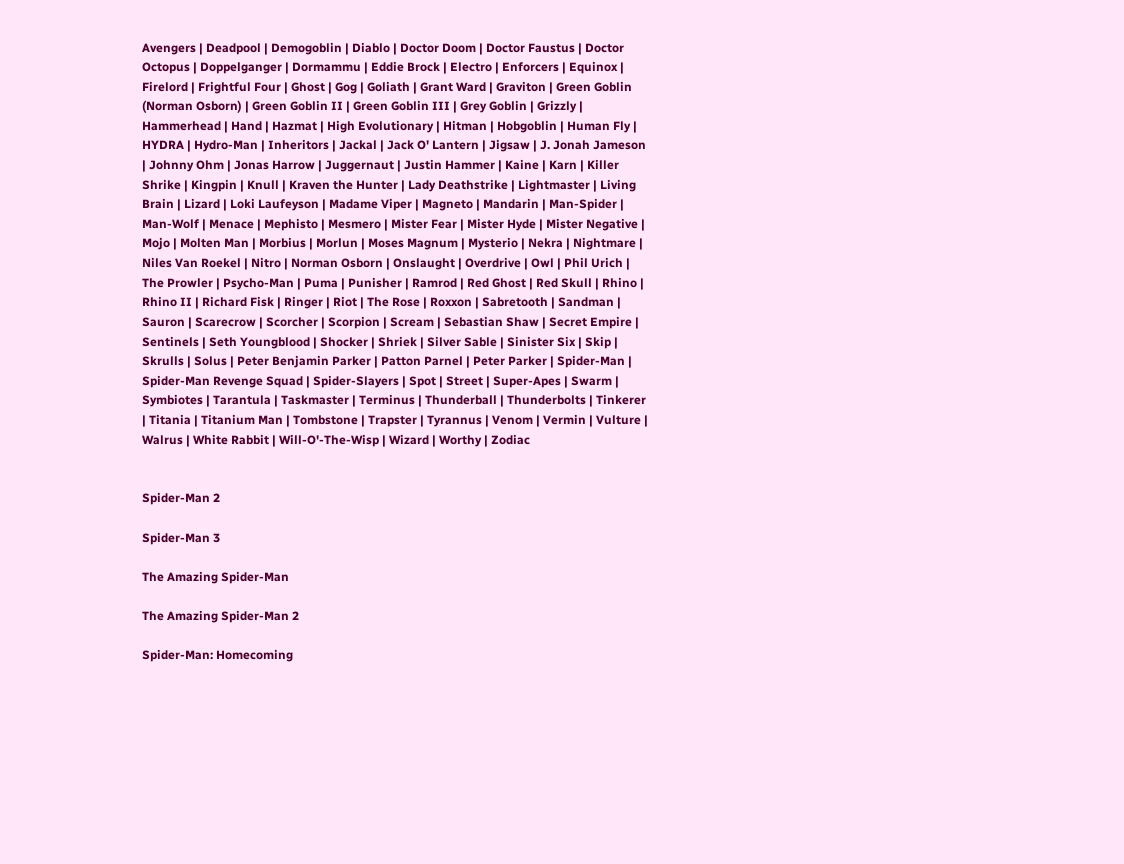Avengers | Deadpool | Demogoblin | Diablo | Doctor Doom | Doctor Faustus | Doctor Octopus | Doppelganger | Dormammu | Eddie Brock | Electro | Enforcers | Equinox | Firelord | Frightful Four | Ghost | Gog | Goliath | Grant Ward | Graviton | Green Goblin (Norman Osborn) | Green Goblin II | Green Goblin III | Grey Goblin | Grizzly | Hammerhead | Hand | Hazmat | High Evolutionary | Hitman | Hobgoblin | Human Fly | HYDRA | Hydro-Man | Inheritors | Jackal | Jack O' Lantern | Jigsaw | J. Jonah Jameson | Johnny Ohm | Jonas Harrow | Juggernaut | Justin Hammer | Kaine | Karn | Killer Shrike | Kingpin | Knull | Kraven the Hunter | Lady Deathstrike | Lightmaster | Living Brain | Lizard | Loki Laufeyson | Madame Viper | Magneto | Mandarin | Man-Spider | Man-Wolf | Menace | Mephisto | Mesmero | Mister Fear | Mister Hyde | Mister Negative | Mojo | Molten Man | Morbius | Morlun | Moses Magnum | Mysterio | Nekra | Nightmare | Niles Van Roekel | Nitro | Norman Osborn | Onslaught | Overdrive | Owl | Phil Urich | The Prowler | Psycho-Man | Puma | Punisher | Ramrod | Red Ghost | Red Skull | Rhino | Rhino II | Richard Fisk | Ringer | Riot | The Rose | Roxxon | Sabretooth | Sandman | Sauron | Scarecrow | Scorcher | Scorpion | Scream | Sebastian Shaw | Secret Empire | Sentinels | Seth Youngblood | Shocker | Shriek | Silver Sable | Sinister Six | Skip | Skrulls | Solus | Peter Benjamin Parker | Patton Parnel | Peter Parker | Spider-Man | Spider-Man Revenge Squad | Spider-Slayers | Spot | Street | Super-Apes | Swarm | Symbiotes | Tarantula | Taskmaster | Terminus | Thunderball | Thunderbolts | Tinkerer | Titania | Titanium Man | Tombstone | Trapster | Tyrannus | Venom | Vermin | Vulture | Walrus | White Rabbit | Will-O'-The-Wisp | Wizard | Worthy | Zodiac


Spider-Man 2

Spider-Man 3

The Amazing Spider-Man

The Amazing Spider-Man 2

Spider-Man: Homecoming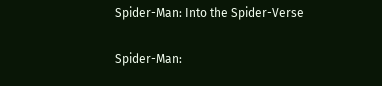Spider-Man: Into the Spider-Verse

Spider-Man: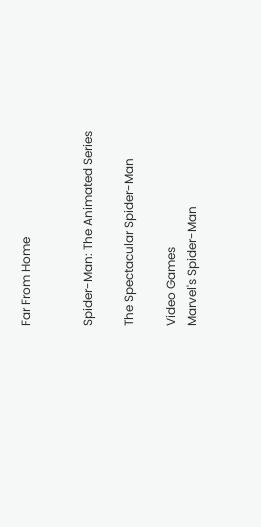Far From Home


Spider-Man: The Animated Series

The Spectacular Spider-Man

Video Games
Marvel's Spider-Man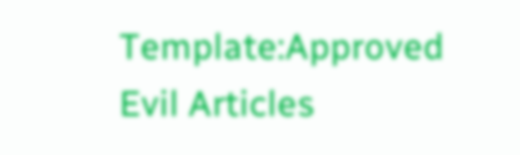Template:Approved Evil Articles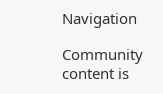Navigation

Community content is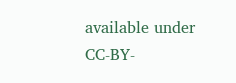available under CC-BY-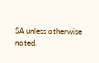SA unless otherwise noted.